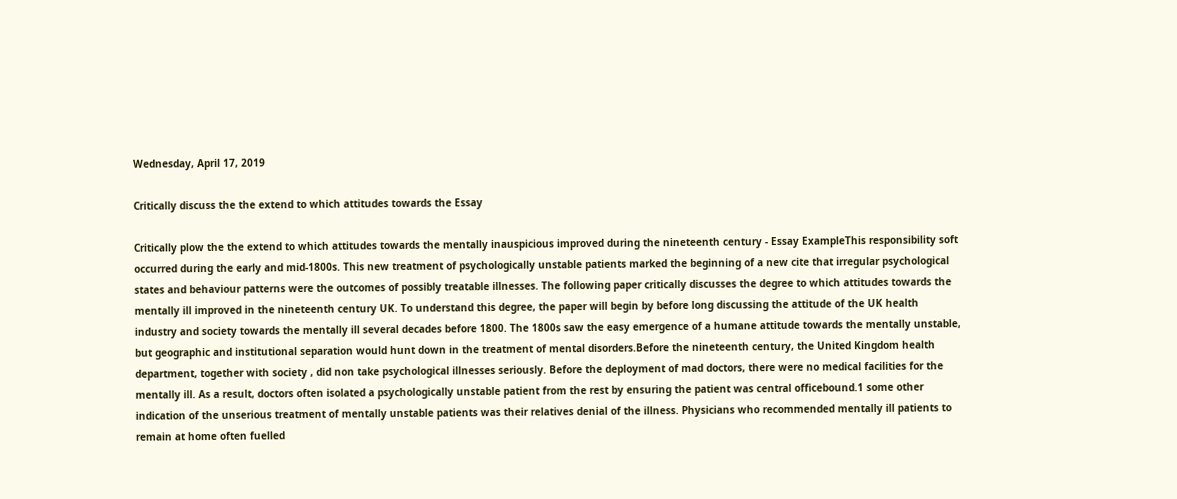Wednesday, April 17, 2019

Critically discuss the the extend to which attitudes towards the Essay

Critically plow the the extend to which attitudes towards the mentally inauspicious improved during the nineteenth century - Essay ExampleThis responsibility soft occurred during the early and mid-1800s. This new treatment of psychologically unstable patients marked the beginning of a new cite that irregular psychological states and behaviour patterns were the outcomes of possibly treatable illnesses. The following paper critically discusses the degree to which attitudes towards the mentally ill improved in the nineteenth century UK. To understand this degree, the paper will begin by before long discussing the attitude of the UK health industry and society towards the mentally ill several decades before 1800. The 1800s saw the easy emergence of a humane attitude towards the mentally unstable, but geographic and institutional separation would hunt down in the treatment of mental disorders.Before the nineteenth century, the United Kingdom health department, together with society , did non take psychological illnesses seriously. Before the deployment of mad doctors, there were no medical facilities for the mentally ill. As a result, doctors often isolated a psychologically unstable patient from the rest by ensuring the patient was central officebound.1 some other indication of the unserious treatment of mentally unstable patients was their relatives denial of the illness. Physicians who recommended mentally ill patients to remain at home often fuelled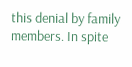this denial by family members. In spite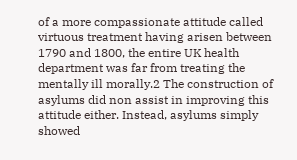of a more compassionate attitude called virtuous treatment having arisen between 1790 and 1800, the entire UK health department was far from treating the mentally ill morally.2 The construction of asylums did non assist in improving this attitude either. Instead, asylums simply showed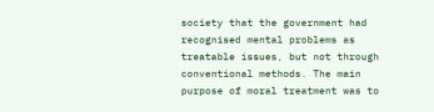society that the government had recognised mental problems as treatable issues, but not through conventional methods. The main purpose of moral treatment was to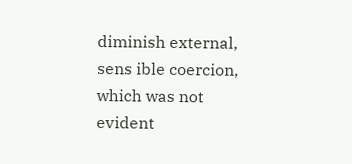diminish external, sens ible coercion, which was not evident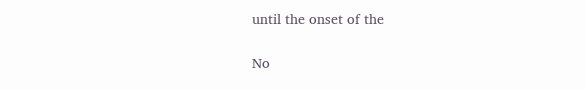until the onset of the

No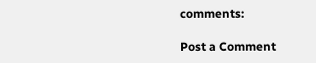comments:

Post a Comment